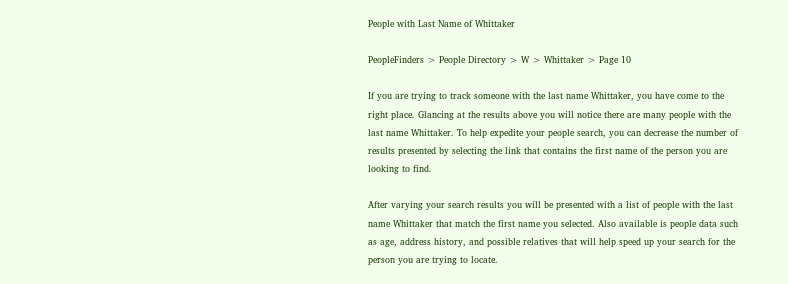People with Last Name of Whittaker

PeopleFinders > People Directory > W > Whittaker > Page 10

If you are trying to track someone with the last name Whittaker, you have come to the right place. Glancing at the results above you will notice there are many people with the last name Whittaker. To help expedite your people search, you can decrease the number of results presented by selecting the link that contains the first name of the person you are looking to find.

After varying your search results you will be presented with a list of people with the last name Whittaker that match the first name you selected. Also available is people data such as age, address history, and possible relatives that will help speed up your search for the person you are trying to locate.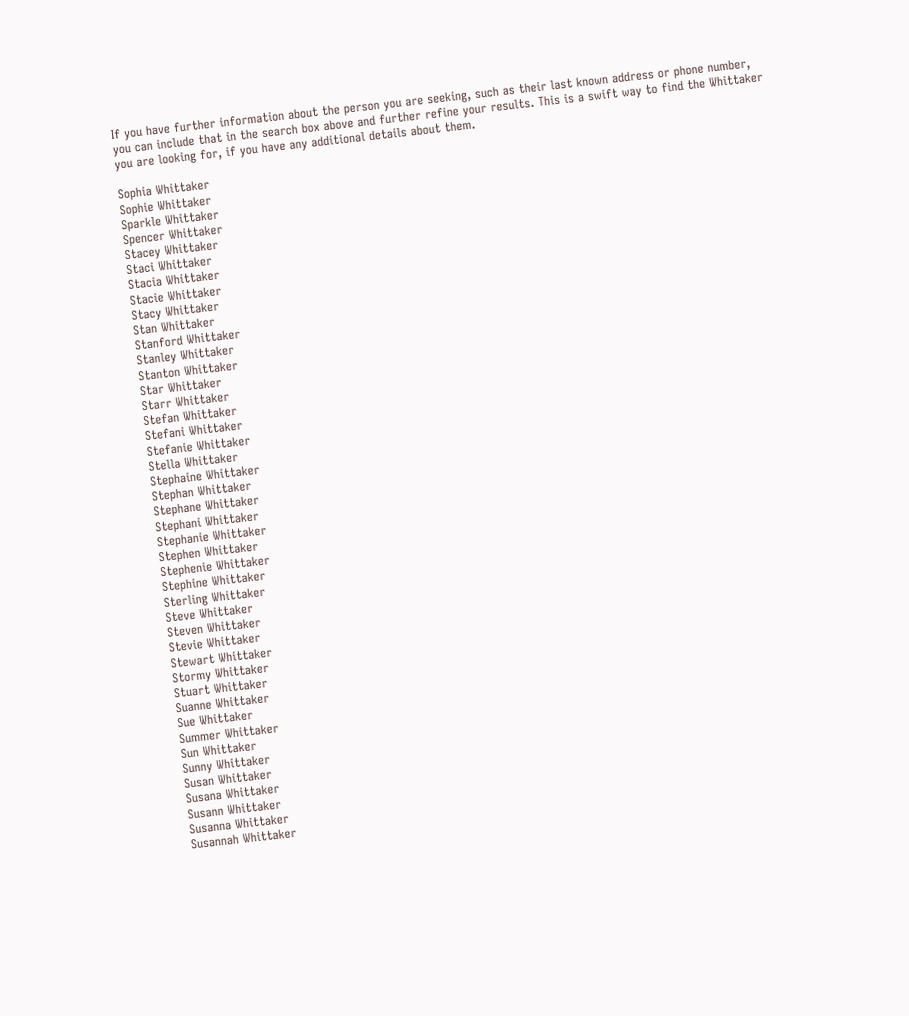If you have further information about the person you are seeking, such as their last known address or phone number, you can include that in the search box above and further refine your results. This is a swift way to find the Whittaker you are looking for, if you have any additional details about them.

Sophia Whittaker
Sophie Whittaker
Sparkle Whittaker
Spencer Whittaker
Stacey Whittaker
Staci Whittaker
Stacia Whittaker
Stacie Whittaker
Stacy Whittaker
Stan Whittaker
Stanford Whittaker
Stanley Whittaker
Stanton Whittaker
Star Whittaker
Starr Whittaker
Stefan Whittaker
Stefani Whittaker
Stefanie Whittaker
Stella Whittaker
Stephaine Whittaker
Stephan Whittaker
Stephane Whittaker
Stephani Whittaker
Stephanie Whittaker
Stephen Whittaker
Stephenie Whittaker
Stephine Whittaker
Sterling Whittaker
Steve Whittaker
Steven Whittaker
Stevie Whittaker
Stewart Whittaker
Stormy Whittaker
Stuart Whittaker
Suanne Whittaker
Sue Whittaker
Summer Whittaker
Sun Whittaker
Sunny Whittaker
Susan Whittaker
Susana Whittaker
Susann Whittaker
Susanna Whittaker
Susannah Whittaker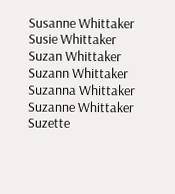Susanne Whittaker
Susie Whittaker
Suzan Whittaker
Suzann Whittaker
Suzanna Whittaker
Suzanne Whittaker
Suzette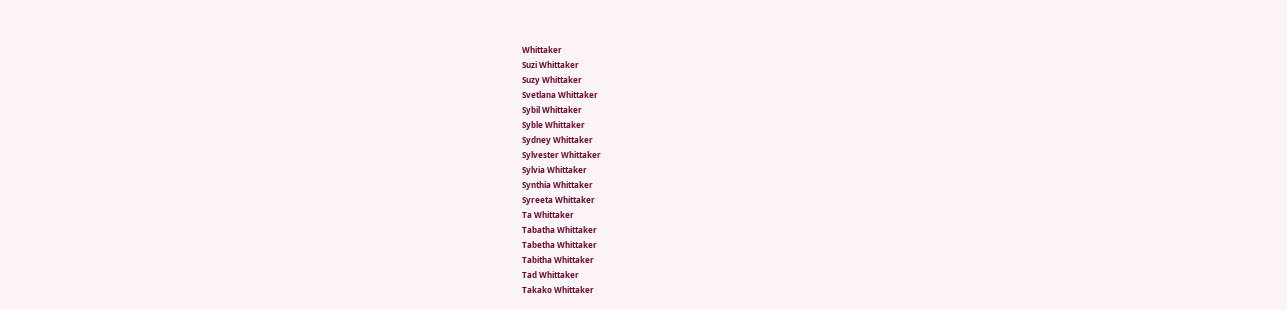Whittaker
Suzi Whittaker
Suzy Whittaker
Svetlana Whittaker
Sybil Whittaker
Syble Whittaker
Sydney Whittaker
Sylvester Whittaker
Sylvia Whittaker
Synthia Whittaker
Syreeta Whittaker
Ta Whittaker
Tabatha Whittaker
Tabetha Whittaker
Tabitha Whittaker
Tad Whittaker
Takako Whittaker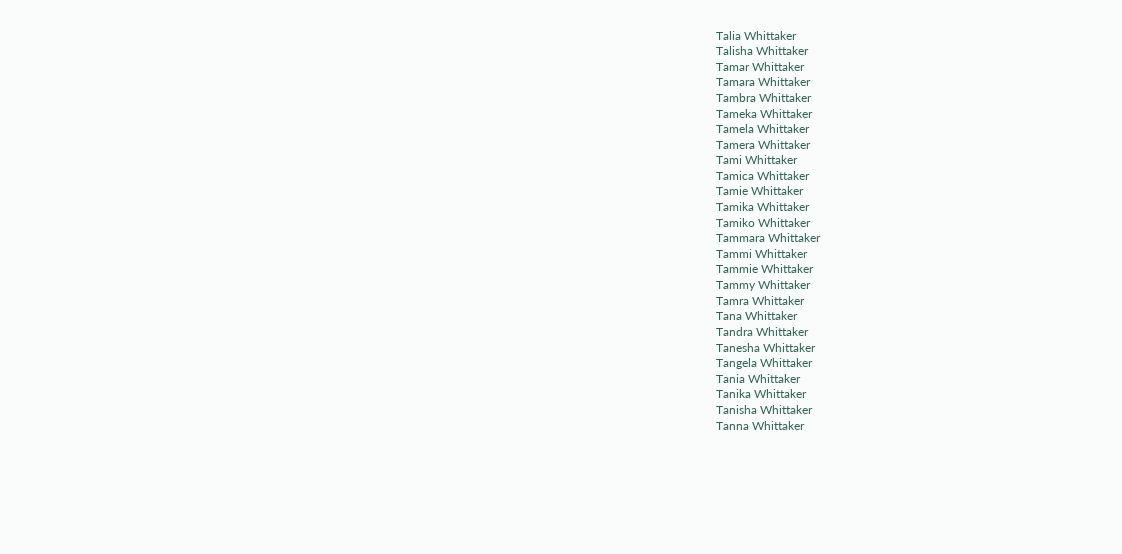Talia Whittaker
Talisha Whittaker
Tamar Whittaker
Tamara Whittaker
Tambra Whittaker
Tameka Whittaker
Tamela Whittaker
Tamera Whittaker
Tami Whittaker
Tamica Whittaker
Tamie Whittaker
Tamika Whittaker
Tamiko Whittaker
Tammara Whittaker
Tammi Whittaker
Tammie Whittaker
Tammy Whittaker
Tamra Whittaker
Tana Whittaker
Tandra Whittaker
Tanesha Whittaker
Tangela Whittaker
Tania Whittaker
Tanika Whittaker
Tanisha Whittaker
Tanna Whittaker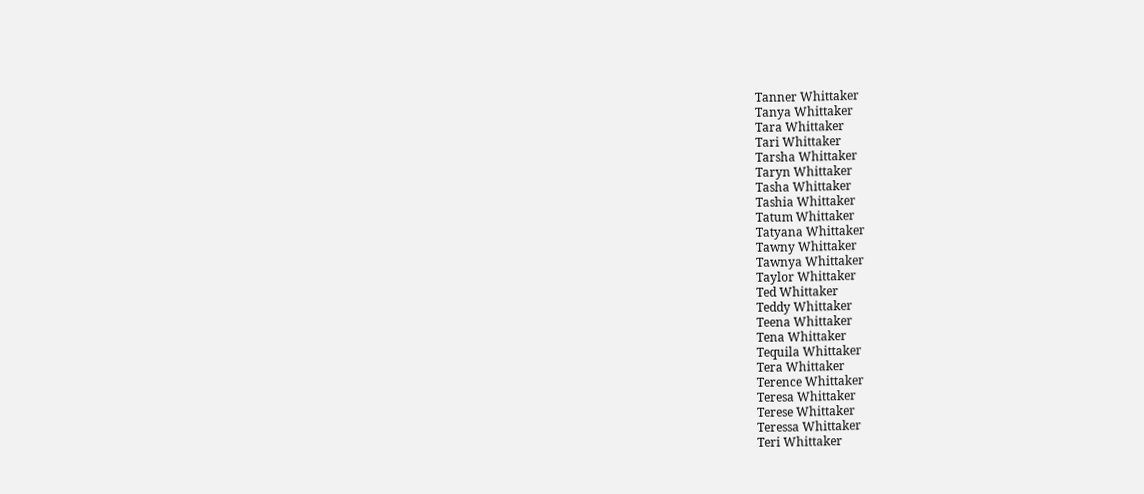Tanner Whittaker
Tanya Whittaker
Tara Whittaker
Tari Whittaker
Tarsha Whittaker
Taryn Whittaker
Tasha Whittaker
Tashia Whittaker
Tatum Whittaker
Tatyana Whittaker
Tawny Whittaker
Tawnya Whittaker
Taylor Whittaker
Ted Whittaker
Teddy Whittaker
Teena Whittaker
Tena Whittaker
Tequila Whittaker
Tera Whittaker
Terence Whittaker
Teresa Whittaker
Terese Whittaker
Teressa Whittaker
Teri Whittaker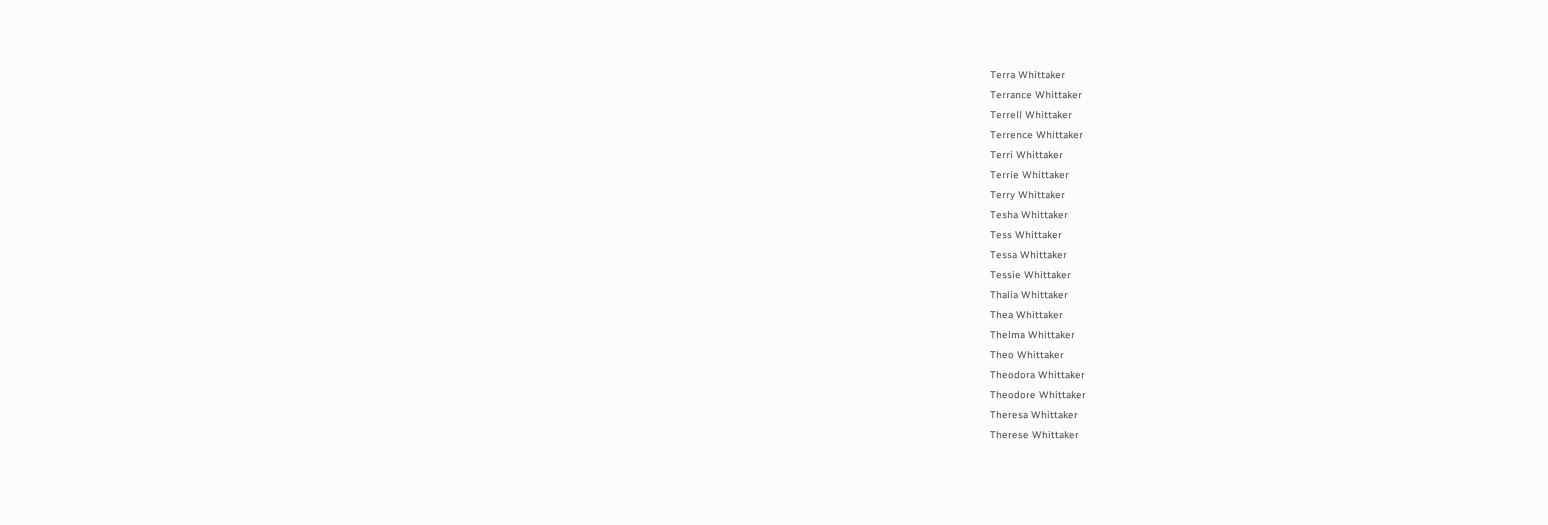Terra Whittaker
Terrance Whittaker
Terrell Whittaker
Terrence Whittaker
Terri Whittaker
Terrie Whittaker
Terry Whittaker
Tesha Whittaker
Tess Whittaker
Tessa Whittaker
Tessie Whittaker
Thalia Whittaker
Thea Whittaker
Thelma Whittaker
Theo Whittaker
Theodora Whittaker
Theodore Whittaker
Theresa Whittaker
Therese Whittaker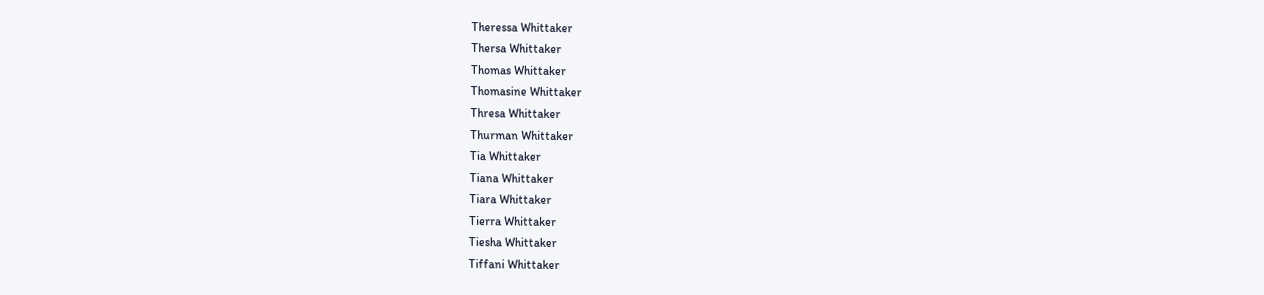Theressa Whittaker
Thersa Whittaker
Thomas Whittaker
Thomasine Whittaker
Thresa Whittaker
Thurman Whittaker
Tia Whittaker
Tiana Whittaker
Tiara Whittaker
Tierra Whittaker
Tiesha Whittaker
Tiffani Whittaker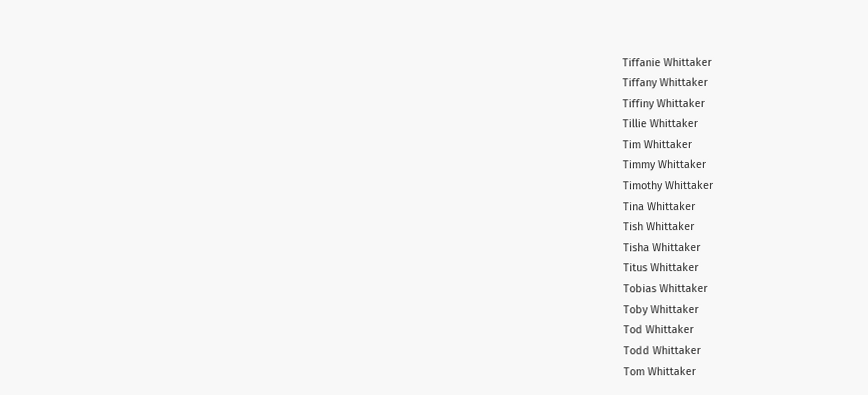Tiffanie Whittaker
Tiffany Whittaker
Tiffiny Whittaker
Tillie Whittaker
Tim Whittaker
Timmy Whittaker
Timothy Whittaker
Tina Whittaker
Tish Whittaker
Tisha Whittaker
Titus Whittaker
Tobias Whittaker
Toby Whittaker
Tod Whittaker
Todd Whittaker
Tom Whittaker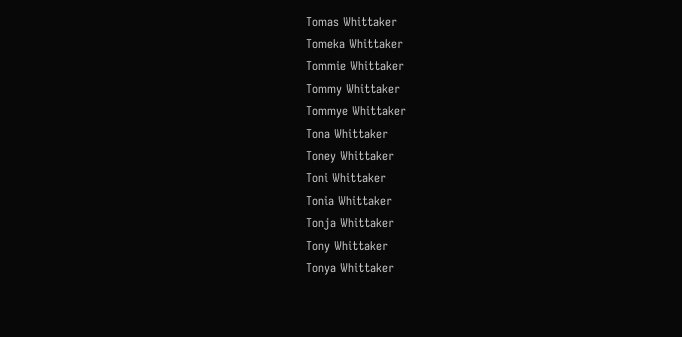Tomas Whittaker
Tomeka Whittaker
Tommie Whittaker
Tommy Whittaker
Tommye Whittaker
Tona Whittaker
Toney Whittaker
Toni Whittaker
Tonia Whittaker
Tonja Whittaker
Tony Whittaker
Tonya Whittaker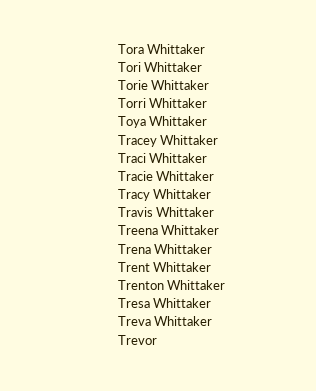Tora Whittaker
Tori Whittaker
Torie Whittaker
Torri Whittaker
Toya Whittaker
Tracey Whittaker
Traci Whittaker
Tracie Whittaker
Tracy Whittaker
Travis Whittaker
Treena Whittaker
Trena Whittaker
Trent Whittaker
Trenton Whittaker
Tresa Whittaker
Treva Whittaker
Trevor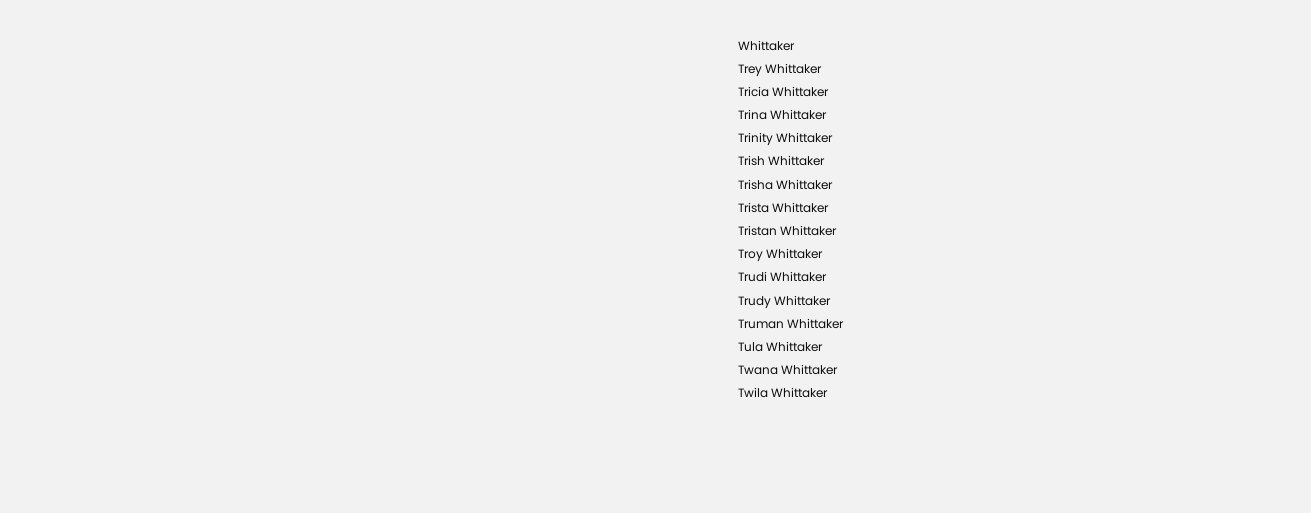Whittaker
Trey Whittaker
Tricia Whittaker
Trina Whittaker
Trinity Whittaker
Trish Whittaker
Trisha Whittaker
Trista Whittaker
Tristan Whittaker
Troy Whittaker
Trudi Whittaker
Trudy Whittaker
Truman Whittaker
Tula Whittaker
Twana Whittaker
Twila Whittaker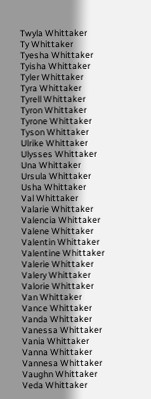Twyla Whittaker
Ty Whittaker
Tyesha Whittaker
Tyisha Whittaker
Tyler Whittaker
Tyra Whittaker
Tyrell Whittaker
Tyron Whittaker
Tyrone Whittaker
Tyson Whittaker
Ulrike Whittaker
Ulysses Whittaker
Una Whittaker
Ursula Whittaker
Usha Whittaker
Val Whittaker
Valarie Whittaker
Valencia Whittaker
Valene Whittaker
Valentin Whittaker
Valentine Whittaker
Valerie Whittaker
Valery Whittaker
Valorie Whittaker
Van Whittaker
Vance Whittaker
Vanda Whittaker
Vanessa Whittaker
Vania Whittaker
Vanna Whittaker
Vannesa Whittaker
Vaughn Whittaker
Veda Whittaker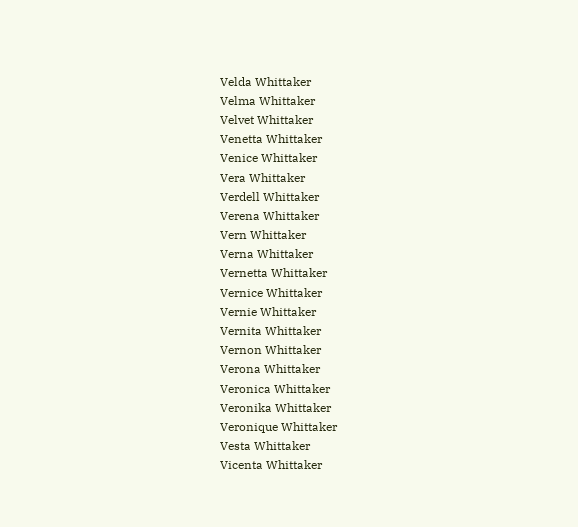Velda Whittaker
Velma Whittaker
Velvet Whittaker
Venetta Whittaker
Venice Whittaker
Vera Whittaker
Verdell Whittaker
Verena Whittaker
Vern Whittaker
Verna Whittaker
Vernetta Whittaker
Vernice Whittaker
Vernie Whittaker
Vernita Whittaker
Vernon Whittaker
Verona Whittaker
Veronica Whittaker
Veronika Whittaker
Veronique Whittaker
Vesta Whittaker
Vicenta Whittaker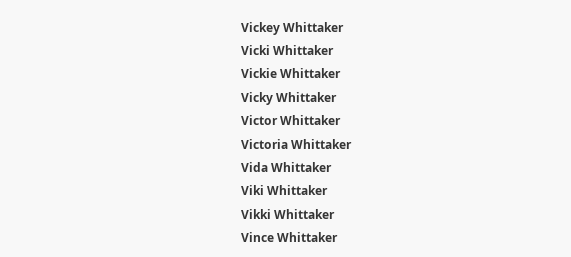Vickey Whittaker
Vicki Whittaker
Vickie Whittaker
Vicky Whittaker
Victor Whittaker
Victoria Whittaker
Vida Whittaker
Viki Whittaker
Vikki Whittaker
Vince Whittaker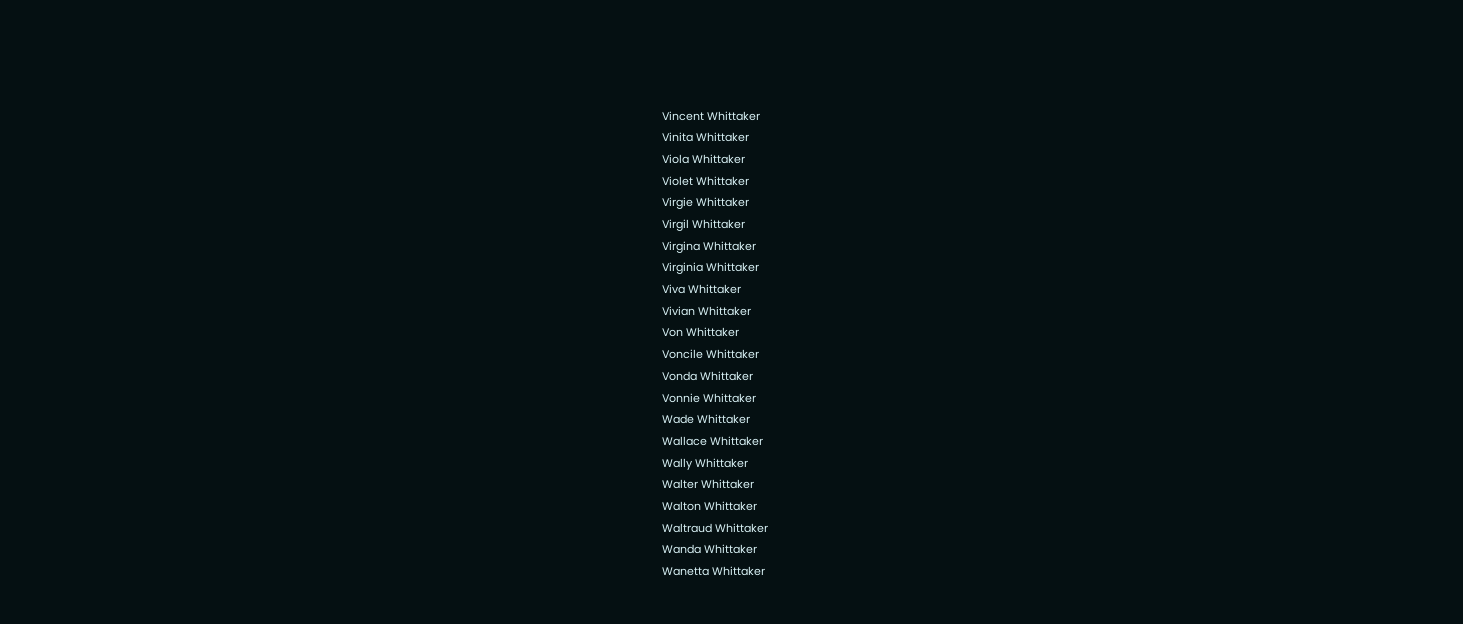Vincent Whittaker
Vinita Whittaker
Viola Whittaker
Violet Whittaker
Virgie Whittaker
Virgil Whittaker
Virgina Whittaker
Virginia Whittaker
Viva Whittaker
Vivian Whittaker
Von Whittaker
Voncile Whittaker
Vonda Whittaker
Vonnie Whittaker
Wade Whittaker
Wallace Whittaker
Wally Whittaker
Walter Whittaker
Walton Whittaker
Waltraud Whittaker
Wanda Whittaker
Wanetta Whittaker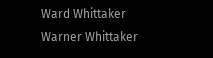Ward Whittaker
Warner Whittaker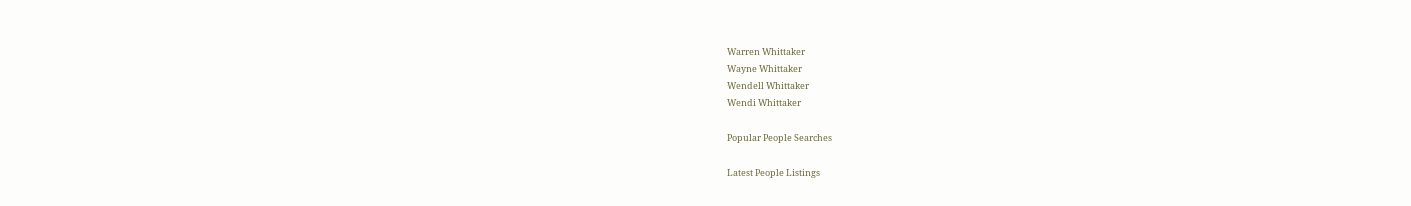Warren Whittaker
Wayne Whittaker
Wendell Whittaker
Wendi Whittaker

Popular People Searches

Latest People Listings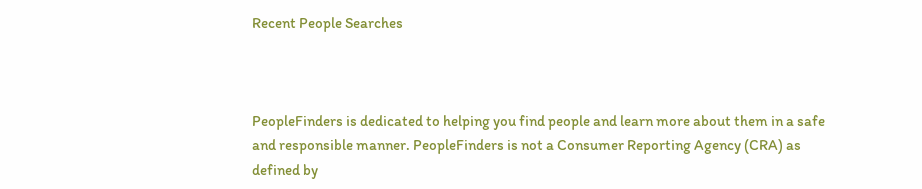Recent People Searches



PeopleFinders is dedicated to helping you find people and learn more about them in a safe and responsible manner. PeopleFinders is not a Consumer Reporting Agency (CRA) as defined by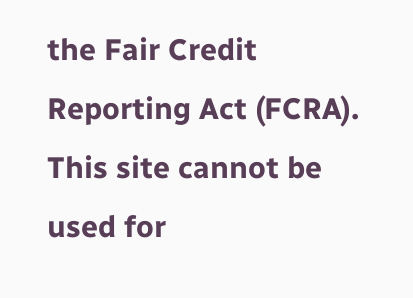the Fair Credit Reporting Act (FCRA). This site cannot be used for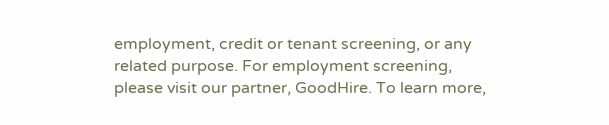employment, credit or tenant screening, or any related purpose. For employment screening, please visit our partner, GoodHire. To learn more,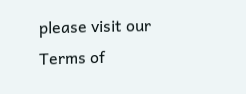please visit our Terms of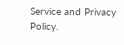Service and Privacy Policy.